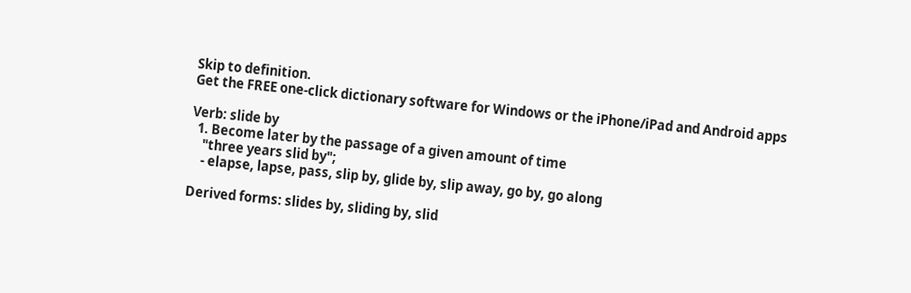Skip to definition.
Get the FREE one-click dictionary software for Windows or the iPhone/iPad and Android apps

Verb: slide by
  1. Become later by the passage of a given amount of time
    "three years slid by";
    - elapse, lapse, pass, slip by, glide by, slip away, go by, go along

Derived forms: slides by, sliding by, slid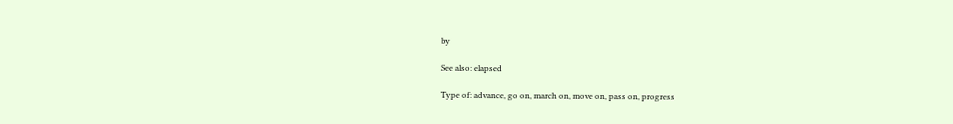by

See also: elapsed

Type of: advance, go on, march on, move on, pass on, progress